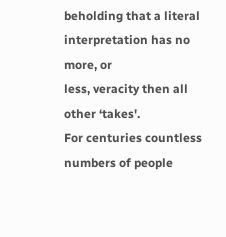beholding that a literal interpretation has no more, or
less, veracity then all other ‘takes'.
For centuries countless numbers of people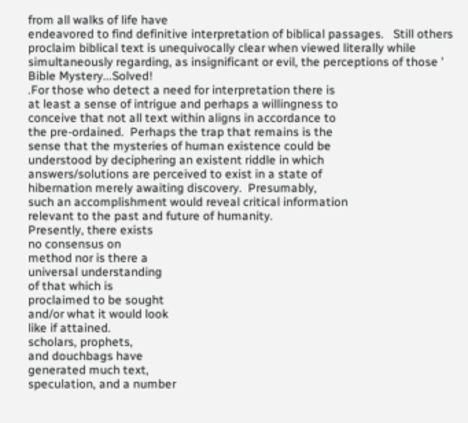from all walks of life have
endeavored to find definitive interpretation of biblical passages.   Still others
proclaim biblical text is unequivocally clear when viewed literally while
simultaneously regarding, as insignificant or evil, the perceptions of those ’
Bible Mystery...Solved!
.For those who detect a need for interpretation there is
at least a sense of intrigue and perhaps a willingness to
conceive that not all text within aligns in accordance to
the pre-ordained.  Perhaps the trap that remains is the
sense that the mysteries of human existence could be
understood by deciphering an existent riddle in which
answers/solutions are perceived to exist in a state of
hibernation merely awaiting discovery.  Presumably,
such an accomplishment would reveal critical information
relevant to the past and future of humanity.
Presently, there exists
no consensus on
method nor is there a
universal understanding
of that which is
proclaimed to be sought
and/or what it would look
like if attained.
scholars, prophets,
and douchbags have
generated much text,
speculation, and a number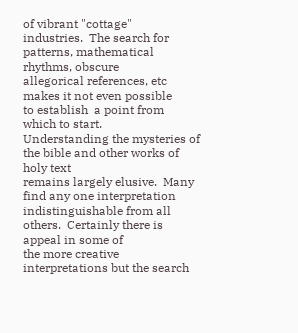of vibrant "cottage"
industries.  The search for
patterns, mathematical
rhythms, obscure
allegorical references, etc
makes it not even possible
to establish  a point from
which to start.
Understanding the mysteries of the bible and other works of holy text
remains largely elusive.  Many find any one interpretation
indistinguishable from all others.  Certainly there is appeal in some of
the more creative interpretations but the search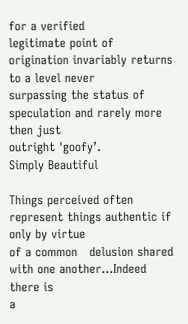for a verified
legitimate point of origination invariably returns to a level never
surpassing the status of speculation and rarely more then just
outright 'goofy’.
Simply Beautiful

Things perceived often represent things authentic if only by virtue
of a common   delusion shared with one another…Indeed there is
a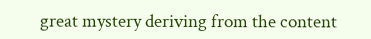great mystery deriving from the content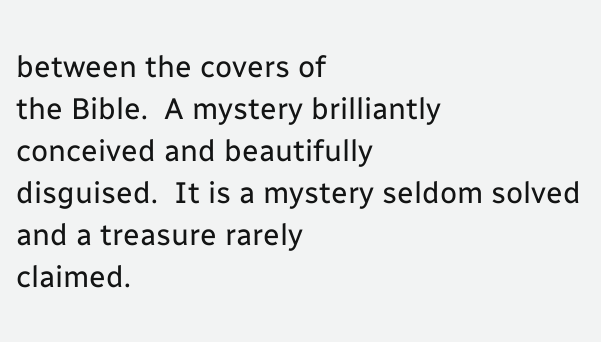between the covers of
the Bible.  A mystery brilliantly conceived and beautifully
disguised.  It is a mystery seldom solved and a treasure rarely
claimed.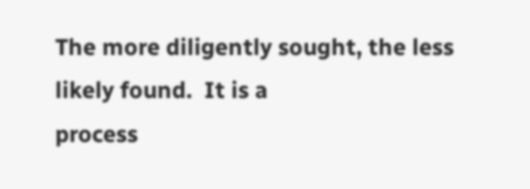The more diligently sought, the less likely found.  It is a
process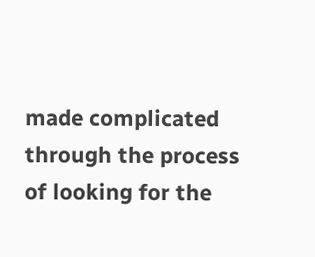made complicated through the process of looking for the